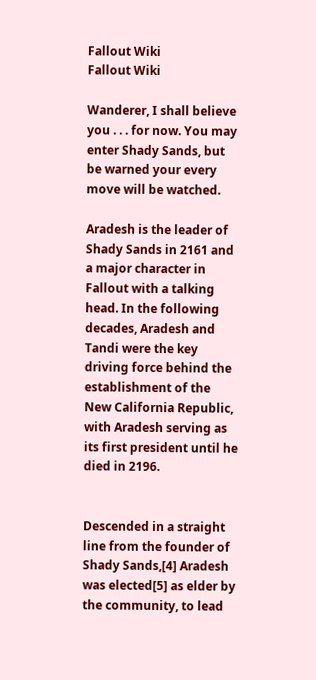Fallout Wiki
Fallout Wiki

Wanderer, I shall believe you . . . for now. You may enter Shady Sands, but be warned your every move will be watched.

Aradesh is the leader of Shady Sands in 2161 and a major character in Fallout with a talking head. In the following decades, Aradesh and Tandi were the key driving force behind the establishment of the New California Republic, with Aradesh serving as its first president until he died in 2196.


Descended in a straight line from the founder of Shady Sands,[4] Aradesh was elected[5] as elder by the community, to lead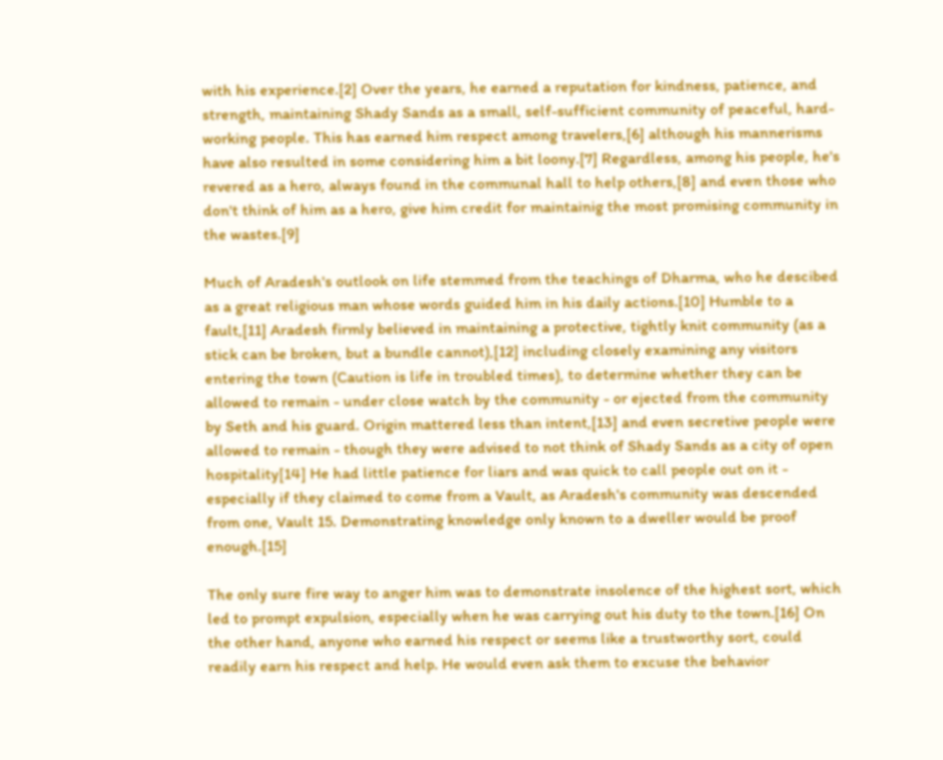with his experience.[2] Over the years, he earned a reputation for kindness, patience, and strength, maintaining Shady Sands as a small, self-sufficient community of peaceful, hard-working people. This has earned him respect among travelers,[6] although his mannerisms have also resulted in some considering him a bit loony.[7] Regardless, among his people, he's revered as a hero, always found in the communal hall to help others,[8] and even those who don't think of him as a hero, give him credit for maintainig the most promising community in the wastes.[9]

Much of Aradesh's outlook on life stemmed from the teachings of Dharma, who he descibed as a great religious man whose words guided him in his daily actions.[10] Humble to a fault,[11] Aradesh firmly believed in maintaining a protective, tightly knit community (as a stick can be broken, but a bundle cannot),[12] including closely examining any visitors entering the town (Caution is life in troubled times), to determine whether they can be allowed to remain - under close watch by the community - or ejected from the community by Seth and his guard. Origin mattered less than intent,[13] and even secretive people were allowed to remain - though they were advised to not think of Shady Sands as a city of open hospitality[14] He had little patience for liars and was quick to call people out on it - especially if they claimed to come from a Vault, as Aradesh's community was descended from one, Vault 15. Demonstrating knowledge only known to a dweller would be proof enough.[15]

The only sure fire way to anger him was to demonstrate insolence of the highest sort, which led to prompt expulsion, especially when he was carrying out his duty to the town.[16] On the other hand, anyone who earned his respect or seems like a trustworthy sort, could readily earn his respect and help. He would even ask them to excuse the behavior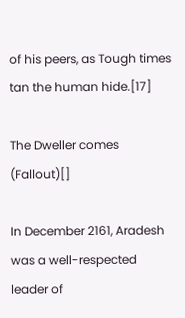of his peers, as Tough times tan the human hide.[17]

The Dweller comes (Fallout)[]

In December 2161, Aradesh was a well-respected leader of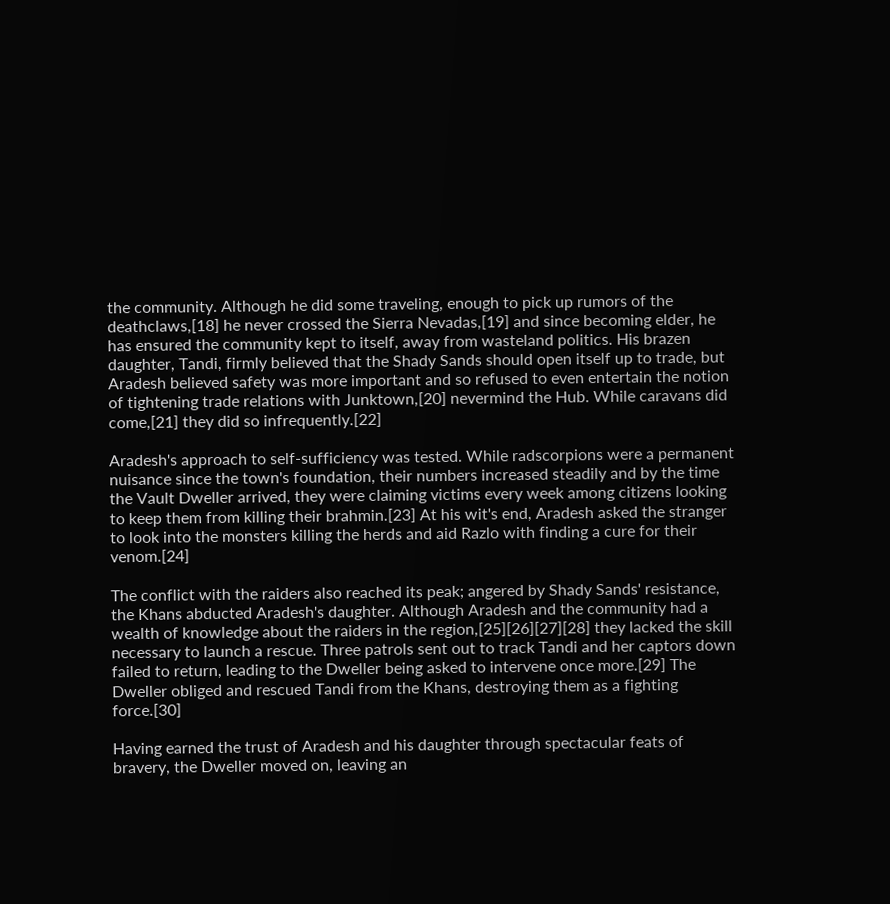the community. Although he did some traveling, enough to pick up rumors of the deathclaws,[18] he never crossed the Sierra Nevadas,[19] and since becoming elder, he has ensured the community kept to itself, away from wasteland politics. His brazen daughter, Tandi, firmly believed that the Shady Sands should open itself up to trade, but Aradesh believed safety was more important and so refused to even entertain the notion of tightening trade relations with Junktown,[20] nevermind the Hub. While caravans did come,[21] they did so infrequently.[22]

Aradesh's approach to self-sufficiency was tested. While radscorpions were a permanent nuisance since the town's foundation, their numbers increased steadily and by the time the Vault Dweller arrived, they were claiming victims every week among citizens looking to keep them from killing their brahmin.[23] At his wit's end, Aradesh asked the stranger to look into the monsters killing the herds and aid Razlo with finding a cure for their venom.[24]

The conflict with the raiders also reached its peak; angered by Shady Sands' resistance, the Khans abducted Aradesh's daughter. Although Aradesh and the community had a wealth of knowledge about the raiders in the region,[25][26][27][28] they lacked the skill necessary to launch a rescue. Three patrols sent out to track Tandi and her captors down failed to return, leading to the Dweller being asked to intervene once more.[29] The Dweller obliged and rescued Tandi from the Khans, destroying them as a fighting force.[30]

Having earned the trust of Aradesh and his daughter through spectacular feats of bravery, the Dweller moved on, leaving an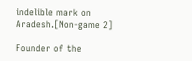indelible mark on Aradesh.[Non-game 2]

Founder of the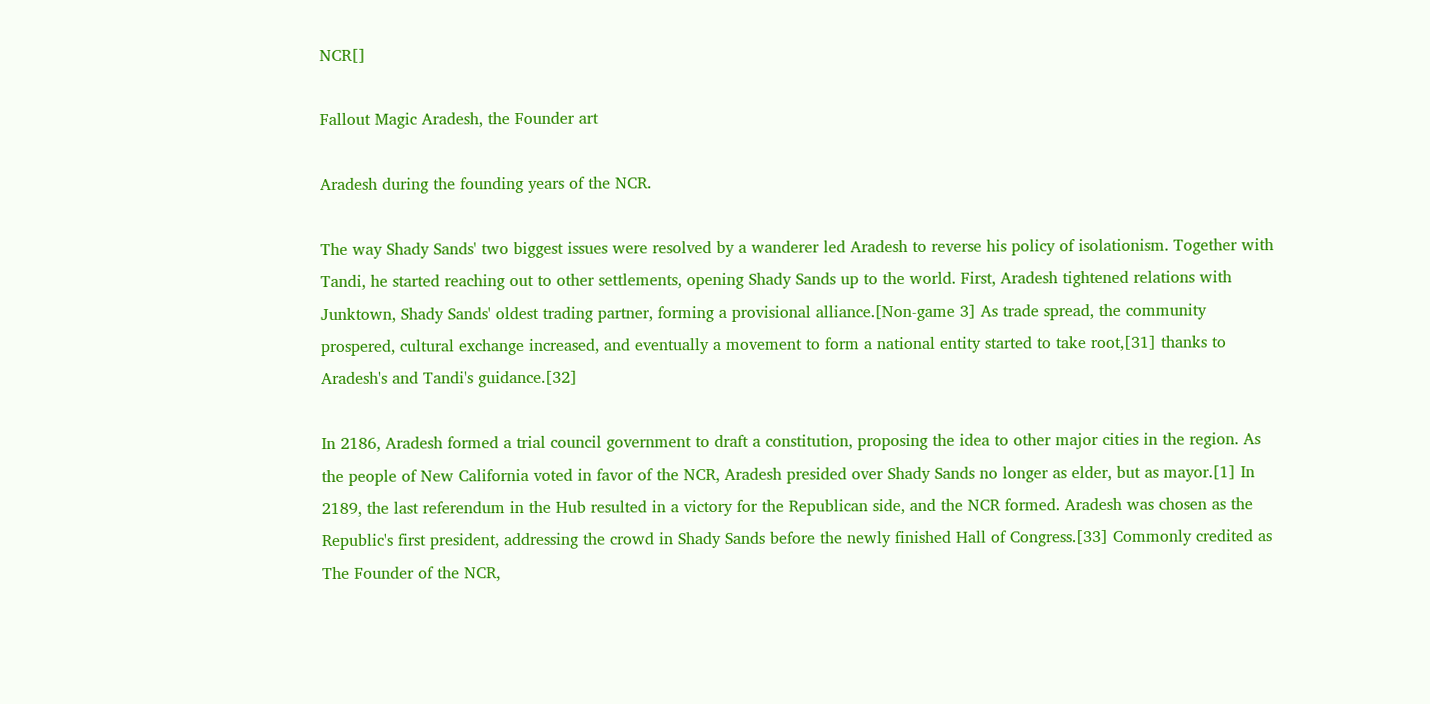NCR[]

Fallout Magic Aradesh, the Founder art

Aradesh during the founding years of the NCR.

The way Shady Sands' two biggest issues were resolved by a wanderer led Aradesh to reverse his policy of isolationism. Together with Tandi, he started reaching out to other settlements, opening Shady Sands up to the world. First, Aradesh tightened relations with Junktown, Shady Sands' oldest trading partner, forming a provisional alliance.[Non-game 3] As trade spread, the community prospered, cultural exchange increased, and eventually a movement to form a national entity started to take root,[31] thanks to Aradesh's and Tandi's guidance.[32]

In 2186, Aradesh formed a trial council government to draft a constitution, proposing the idea to other major cities in the region. As the people of New California voted in favor of the NCR, Aradesh presided over Shady Sands no longer as elder, but as mayor.[1] In 2189, the last referendum in the Hub resulted in a victory for the Republican side, and the NCR formed. Aradesh was chosen as the Republic's first president, addressing the crowd in Shady Sands before the newly finished Hall of Congress.[33] Commonly credited as The Founder of the NCR,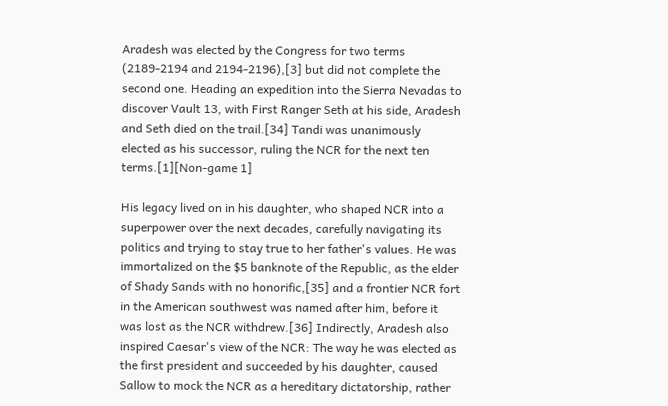Aradesh was elected by the Congress for two terms (2189-2194 and 2194-2196),[3] but did not complete the second one. Heading an expedition into the Sierra Nevadas to discover Vault 13, with First Ranger Seth at his side, Aradesh and Seth died on the trail.[34] Tandi was unanimously elected as his successor, ruling the NCR for the next ten terms.[1][Non-game 1]

His legacy lived on in his daughter, who shaped NCR into a superpower over the next decades, carefully navigating its politics and trying to stay true to her father's values. He was immortalized on the $5 banknote of the Republic, as the elder of Shady Sands with no honorific,[35] and a frontier NCR fort in the American southwest was named after him, before it was lost as the NCR withdrew.[36] Indirectly, Aradesh also inspired Caesar's view of the NCR: The way he was elected as the first president and succeeded by his daughter, caused Sallow to mock the NCR as a hereditary dictatorship, rather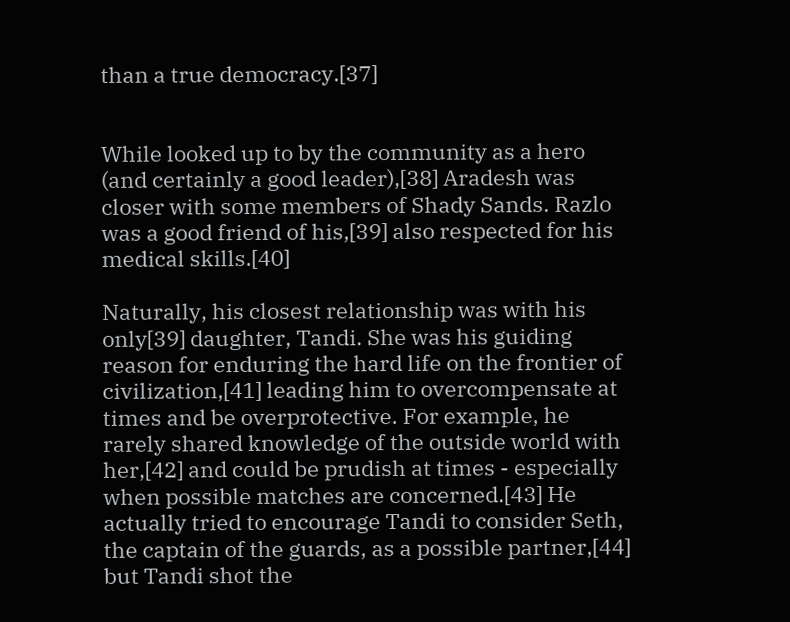than a true democracy.[37]


While looked up to by the community as a hero (and certainly a good leader),[38] Aradesh was closer with some members of Shady Sands. Razlo was a good friend of his,[39] also respected for his medical skills.[40]

Naturally, his closest relationship was with his only[39] daughter, Tandi. She was his guiding reason for enduring the hard life on the frontier of civilization,[41] leading him to overcompensate at times and be overprotective. For example, he rarely shared knowledge of the outside world with her,[42] and could be prudish at times - especially when possible matches are concerned.[43] He actually tried to encourage Tandi to consider Seth, the captain of the guards, as a possible partner,[44] but Tandi shot the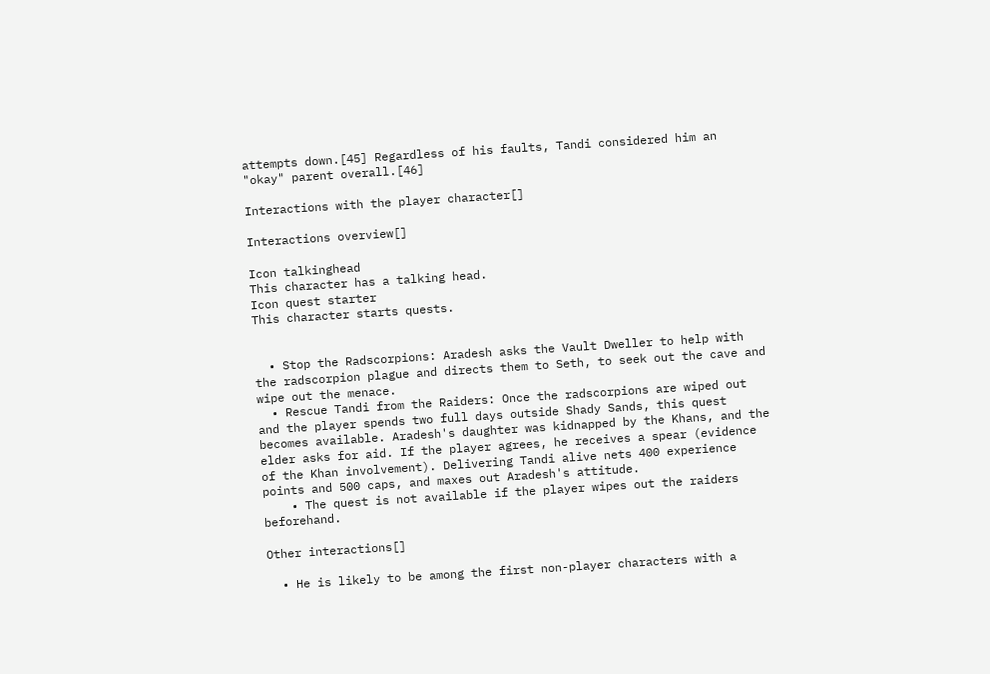attempts down.[45] Regardless of his faults, Tandi considered him an "okay" parent overall.[46]

Interactions with the player character[]

Interactions overview[]

Icon talkinghead
This character has a talking head.
Icon quest starter
This character starts quests.


  • Stop the Radscorpions: Aradesh asks the Vault Dweller to help with the radscorpion plague and directs them to Seth, to seek out the cave and wipe out the menace.
  • Rescue Tandi from the Raiders: Once the radscorpions are wiped out and the player spends two full days outside Shady Sands, this quest becomes available. Aradesh's daughter was kidnapped by the Khans, and the elder asks for aid. If the player agrees, he receives a spear (evidence of the Khan involvement). Delivering Tandi alive nets 400 experience points and 500 caps, and maxes out Aradesh's attitude.
    • The quest is not available if the player wipes out the raiders beforehand.

Other interactions[]

  • He is likely to be among the first non-player characters with a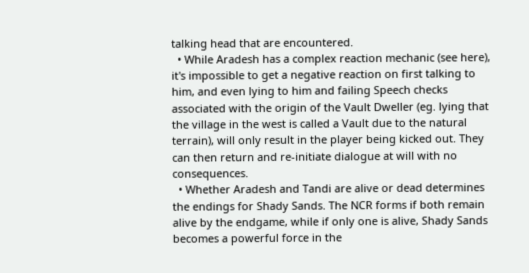talking head that are encountered.
  • While Aradesh has a complex reaction mechanic (see here), it's impossible to get a negative reaction on first talking to him, and even lying to him and failing Speech checks associated with the origin of the Vault Dweller (eg. lying that the village in the west is called a Vault due to the natural terrain), will only result in the player being kicked out. They can then return and re-initiate dialogue at will with no consequences.
  • Whether Aradesh and Tandi are alive or dead determines the endings for Shady Sands. The NCR forms if both remain alive by the endgame, while if only one is alive, Shady Sands becomes a powerful force in the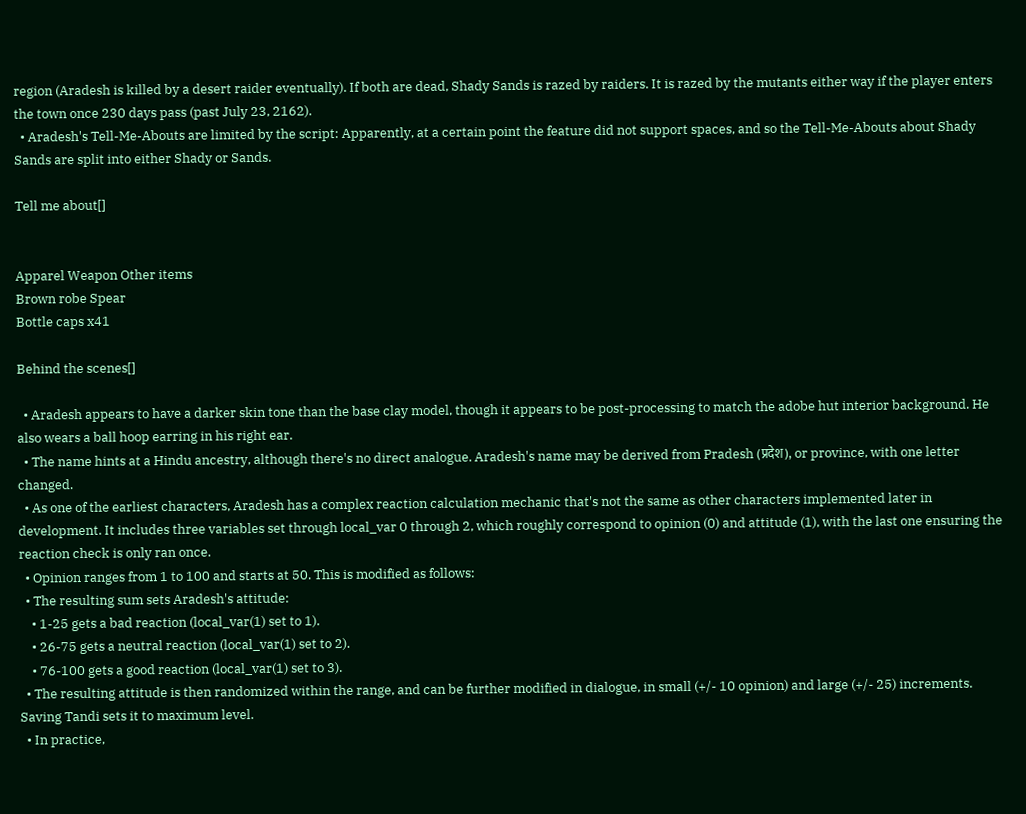region (Aradesh is killed by a desert raider eventually). If both are dead, Shady Sands is razed by raiders. It is razed by the mutants either way if the player enters the town once 230 days pass (past July 23, 2162).
  • Aradesh's Tell-Me-Abouts are limited by the script: Apparently, at a certain point the feature did not support spaces, and so the Tell-Me-Abouts about Shady Sands are split into either Shady or Sands.

Tell me about[]


Apparel Weapon Other items
Brown robe Spear
Bottle caps x41

Behind the scenes[]

  • Aradesh appears to have a darker skin tone than the base clay model, though it appears to be post-processing to match the adobe hut interior background. He also wears a ball hoop earring in his right ear.
  • The name hints at a Hindu ancestry, although there's no direct analogue. Aradesh's name may be derived from Pradesh (प्रदेश), or province, with one letter changed.
  • As one of the earliest characters, Aradesh has a complex reaction calculation mechanic that's not the same as other characters implemented later in development. It includes three variables set through local_var 0 through 2, which roughly correspond to opinion (0) and attitude (1), with the last one ensuring the reaction check is only ran once.
  • Opinion ranges from 1 to 100 and starts at 50. This is modified as follows:
  • The resulting sum sets Aradesh's attitude:
    • 1-25 gets a bad reaction (local_var(1) set to 1).
    • 26-75 gets a neutral reaction (local_var(1) set to 2).
    • 76-100 gets a good reaction (local_var(1) set to 3).
  • The resulting attitude is then randomized within the range, and can be further modified in dialogue, in small (+/- 10 opinion) and large (+/- 25) increments. Saving Tandi sets it to maximum level.
  • In practice,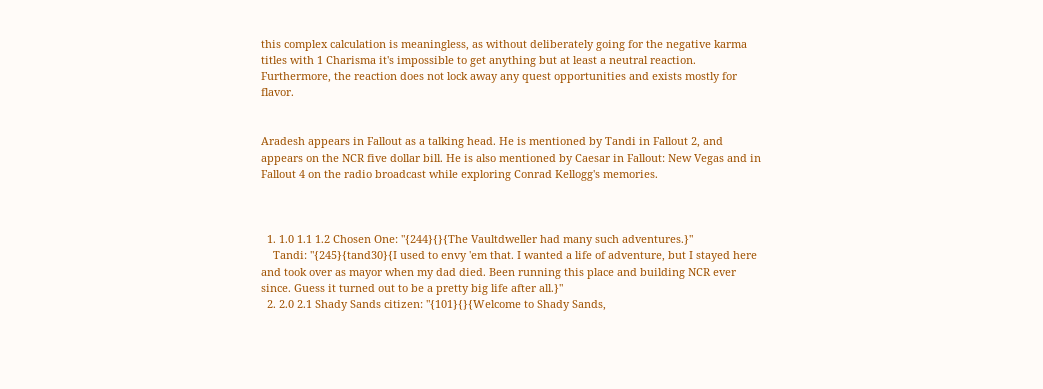this complex calculation is meaningless, as without deliberately going for the negative karma titles with 1 Charisma it's impossible to get anything but at least a neutral reaction. Furthermore, the reaction does not lock away any quest opportunities and exists mostly for flavor.


Aradesh appears in Fallout as a talking head. He is mentioned by Tandi in Fallout 2, and appears on the NCR five dollar bill. He is also mentioned by Caesar in Fallout: New Vegas and in Fallout 4 on the radio broadcast while exploring Conrad Kellogg's memories.



  1. 1.0 1.1 1.2 Chosen One: "{244}{}{The Vaultdweller had many such adventures.}"
    Tandi: "{245}{tand30}{I used to envy 'em that. I wanted a life of adventure, but I stayed here and took over as mayor when my dad died. Been running this place and building NCR ever since. Guess it turned out to be a pretty big life after all.}"
  2. 2.0 2.1 Shady Sands citizen: "{101}{}{Welcome to Shady Sands,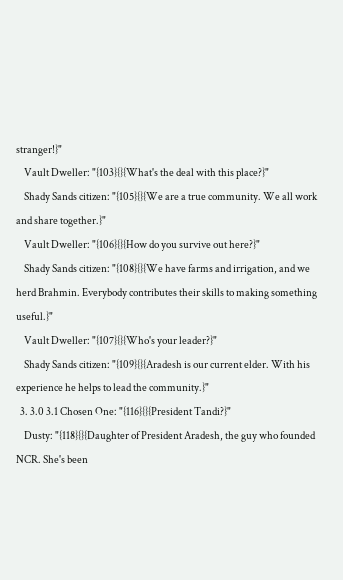stranger!}"
    Vault Dweller: "{103}{}{What's the deal with this place?}"
    Shady Sands citizen: "{105}{}{We are a true community. We all work and share together.}"
    Vault Dweller: "{106}{}{How do you survive out here?}"
    Shady Sands citizen: "{108}{}{We have farms and irrigation, and we herd Brahmin. Everybody contributes their skills to making something useful.}"
    Vault Dweller: "{107}{}{Who's your leader?}"
    Shady Sands citizen: "{109}{}{Aradesh is our current elder. With his experience he helps to lead the community.}"
  3. 3.0 3.1 Chosen One: "{116}{}{President Tandi?}"
    Dusty: "{118}{}{Daughter of President Aradesh, the guy who founded NCR. She's been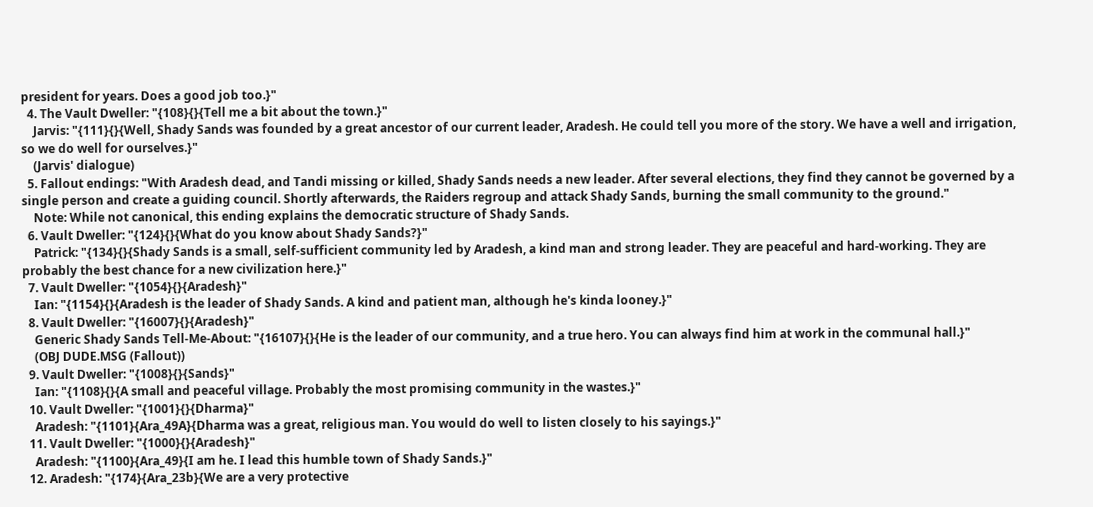president for years. Does a good job too.}"
  4. The Vault Dweller: "{108}{}{Tell me a bit about the town.}"
    Jarvis: "{111}{}{Well, Shady Sands was founded by a great ancestor of our current leader, Aradesh. He could tell you more of the story. We have a well and irrigation, so we do well for ourselves.}"
    (Jarvis' dialogue)
  5. Fallout endings: "With Aradesh dead, and Tandi missing or killed, Shady Sands needs a new leader. After several elections, they find they cannot be governed by a single person and create a guiding council. Shortly afterwards, the Raiders regroup and attack Shady Sands, burning the small community to the ground."
    Note: While not canonical, this ending explains the democratic structure of Shady Sands.
  6. Vault Dweller: "{124}{}{What do you know about Shady Sands?}"
    Patrick: "{134}{}{Shady Sands is a small, self-sufficient community led by Aradesh, a kind man and strong leader. They are peaceful and hard-working. They are probably the best chance for a new civilization here.}"
  7. Vault Dweller: "{1054}{}{Aradesh}"
    Ian: "{1154}{}{Aradesh is the leader of Shady Sands. A kind and patient man, although he's kinda looney.}"
  8. Vault Dweller: "{16007}{}{Aradesh}"
    Generic Shady Sands Tell-Me-About: "{16107}{}{He is the leader of our community, and a true hero. You can always find him at work in the communal hall.}"
    (OBJ DUDE.MSG (Fallout))
  9. Vault Dweller: "{1008}{}{Sands}"
    Ian: "{1108}{}{A small and peaceful village. Probably the most promising community in the wastes.}"
  10. Vault Dweller: "{1001}{}{Dharma}"
    Aradesh: "{1101}{Ara_49A}{Dharma was a great, religious man. You would do well to listen closely to his sayings.}"
  11. Vault Dweller: "{1000}{}{Aradesh}"
    Aradesh: "{1100}{Ara_49}{I am he. I lead this humble town of Shady Sands.}"
  12. Aradesh: "{174}{Ara_23b}{We are a very protective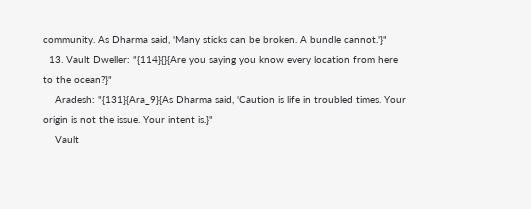community. As Dharma said, 'Many sticks can be broken. A bundle cannot.'}"
  13. Vault Dweller: "{114}{}{Are you saying you know every location from here to the ocean?}"
    Aradesh: "{131}{Ara_9}{As Dharma said, 'Caution is life in troubled times. Your origin is not the issue. Your intent is.}"
    Vault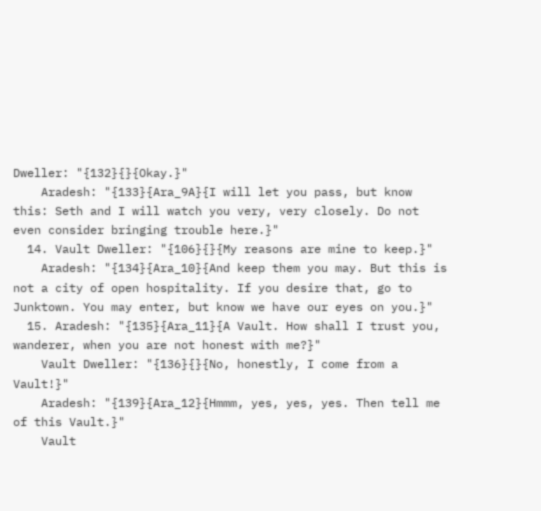Dweller: "{132}{}{Okay.}"
    Aradesh: "{133}{Ara_9A}{I will let you pass, but know this: Seth and I will watch you very, very closely. Do not even consider bringing trouble here.}"
  14. Vault Dweller: "{106}{}{My reasons are mine to keep.}"
    Aradesh: "{134}{Ara_10}{And keep them you may. But this is not a city of open hospitality. If you desire that, go to Junktown. You may enter, but know we have our eyes on you.}"
  15. Aradesh: "{135}{Ara_11}{A Vault. How shall I trust you, wanderer, when you are not honest with me?}"
    Vault Dweller: "{136}{}{No, honestly, I come from a Vault!}"
    Aradesh: "{139}{Ara_12}{Hmmm, yes, yes, yes. Then tell me of this Vault.}"
    Vault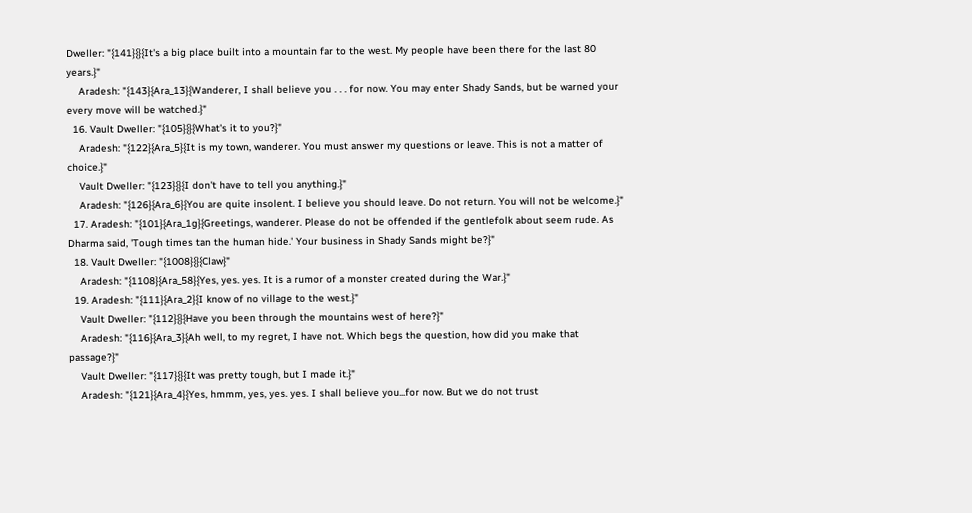Dweller: "{141}{}{It's a big place built into a mountain far to the west. My people have been there for the last 80 years.}"
    Aradesh: "{143}{Ara_13}{Wanderer, I shall believe you . . . for now. You may enter Shady Sands, but be warned your every move will be watched.}"
  16. Vault Dweller: "{105}{}{What's it to you?}"
    Aradesh: "{122}{Ara_5}{It is my town, wanderer. You must answer my questions or leave. This is not a matter of choice.}"
    Vault Dweller: "{123}{}{I don't have to tell you anything.}"
    Aradesh: "{126}{Ara_6}{You are quite insolent. I believe you should leave. Do not return. You will not be welcome.}"
  17. Aradesh: "{101}{Ara_1g}{Greetings, wanderer. Please do not be offended if the gentlefolk about seem rude. As Dharma said, 'Tough times tan the human hide.' Your business in Shady Sands might be?}"
  18. Vault Dweller: "{1008}{}{Claw}"
    Aradesh: "{1108}{Ara_58}{Yes, yes. yes. It is a rumor of a monster created during the War.}"
  19. Aradesh: "{111}{Ara_2}{I know of no village to the west.}"
    Vault Dweller: "{112}{}{Have you been through the mountains west of here?}"
    Aradesh: "{116}{Ara_3}{Ah well, to my regret, I have not. Which begs the question, how did you make that passage?}"
    Vault Dweller: "{117}{}{It was pretty tough, but I made it.}"
    Aradesh: "{121}{Ara_4}{Yes, hmmm, yes, yes. yes. I shall believe you...for now. But we do not trust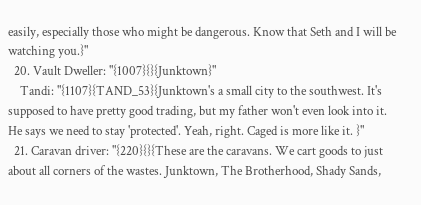easily, especially those who might be dangerous. Know that Seth and I will be watching you.}"
  20. Vault Dweller: "{1007}{}{Junktown}"
    Tandi: "{1107}{TAND_53}{Junktown's a small city to the southwest. It's supposed to have pretty good trading, but my father won't even look into it. He says we need to stay 'protected'. Yeah, right. Caged is more like it. }"
  21. Caravan driver: "{220}{}{These are the caravans. We cart goods to just about all corners of the wastes. Junktown, The Brotherhood, Shady Sands,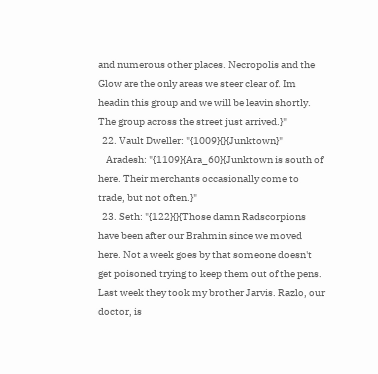and numerous other places. Necropolis and the Glow are the only areas we steer clear of. Im headin this group and we will be leavin shortly. The group across the street just arrived.}"
  22. Vault Dweller: "{1009}{}{Junktown}"
    Aradesh: "{1109}{Ara_60}{Junktown is south of here. Their merchants occasionally come to trade, but not often.}"
  23. Seth: "{122}{}{Those damn Radscorpions have been after our Brahmin since we moved here. Not a week goes by that someone doesn't get poisoned trying to keep them out of the pens. Last week they took my brother Jarvis. Razlo, our doctor, is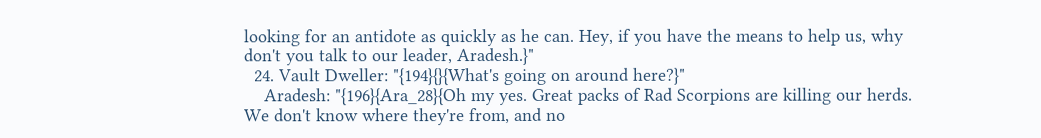looking for an antidote as quickly as he can. Hey, if you have the means to help us, why don't you talk to our leader, Aradesh.}"
  24. Vault Dweller: "{194}{}{What's going on around here?}"
    Aradesh: "{196}{Ara_28}{Oh my yes. Great packs of Rad Scorpions are killing our herds. We don't know where they're from, and no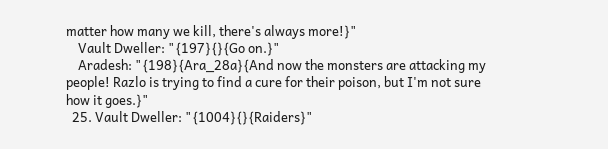matter how many we kill, there's always more!}"
    Vault Dweller: "{197}{}{Go on.}"
    Aradesh: "{198}{Ara_28a}{And now the monsters are attacking my people! Razlo is trying to find a cure for their poison, but I'm not sure how it goes.}"
  25. Vault Dweller: "{1004}{}{Raiders}"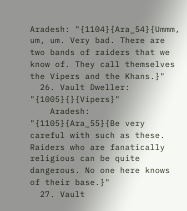Aradesh: "{1104}{Ara_54}{Ummm, um, um. Very bad. There are two bands of raiders that we know of. They call themselves the Vipers and the Khans.}"
  26. Vault Dweller: "{1005}{}{Vipers}"
    Aradesh: "{1105}{Ara_55}{Be very careful with such as these. Raiders who are fanatically religious can be quite dangerous. No one here knows of their base.}"
  27. Vault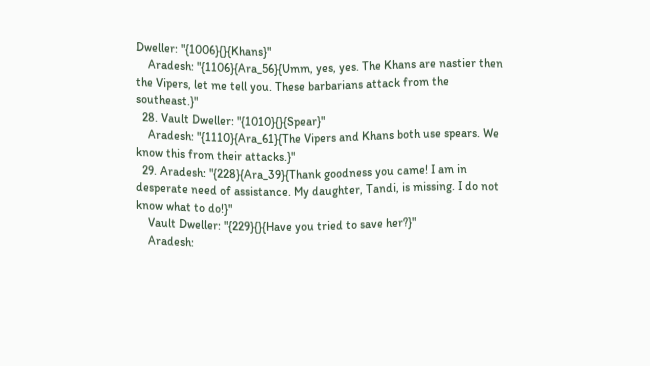Dweller: "{1006}{}{Khans}"
    Aradesh: "{1106}{Ara_56}{Umm, yes, yes. The Khans are nastier then the Vipers, let me tell you. These barbarians attack from the southeast.}"
  28. Vault Dweller: "{1010}{}{Spear}"
    Aradesh: "{1110}{Ara_61}{The Vipers and Khans both use spears. We know this from their attacks.}"
  29. Aradesh: "{228}{Ara_39}{Thank goodness you came! I am in desperate need of assistance. My daughter, Tandi, is missing. I do not know what to do!}"
    Vault Dweller: "{229}{}{Have you tried to save her?}"
    Aradesh: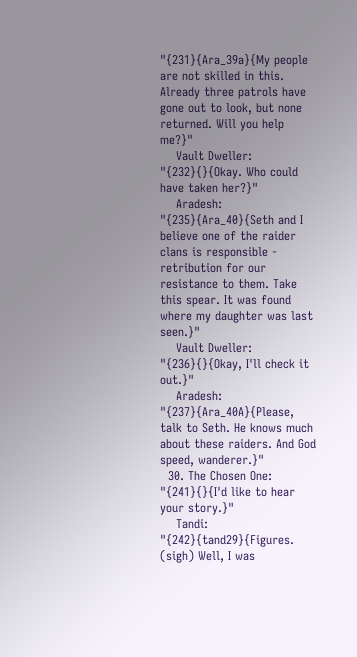"{231}{Ara_39a}{My people are not skilled in this. Already three patrols have gone out to look, but none returned. Will you help me?}"
    Vault Dweller: "{232}{}{Okay. Who could have taken her?}"
    Aradesh: "{235}{Ara_40}{Seth and I believe one of the raider clans is responsible - retribution for our resistance to them. Take this spear. It was found where my daughter was last seen.}"
    Vault Dweller: "{236}{}{Okay, I'll check it out.}"
    Aradesh: "{237}{Ara_40A}{Please, talk to Seth. He knows much about these raiders. And God speed, wanderer.}"
  30. The Chosen One: "{241}{}{I'd like to hear your story.}"
    Tandi: "{242}{tand29}{Figures. (sigh) Well, I was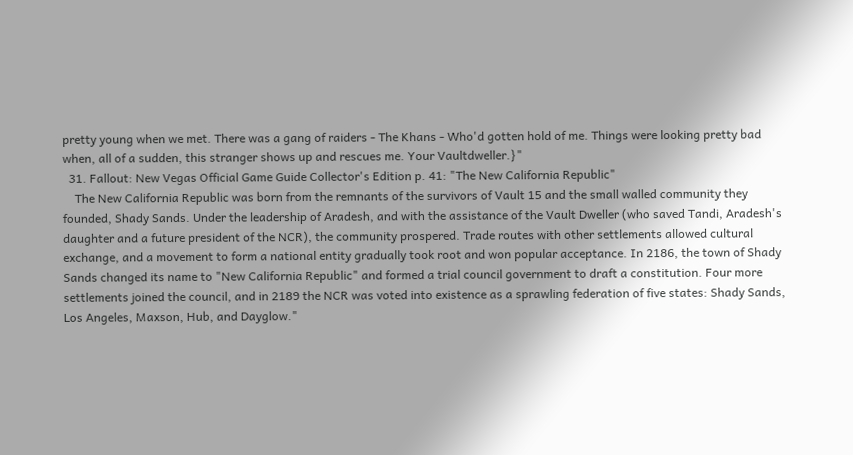pretty young when we met. There was a gang of raiders - The Khans - Who'd gotten hold of me. Things were looking pretty bad when, all of a sudden, this stranger shows up and rescues me. Your Vaultdweller.}"
  31. Fallout: New Vegas Official Game Guide Collector's Edition p. 41: "The New California Republic"
    The New California Republic was born from the remnants of the survivors of Vault 15 and the small walled community they founded, Shady Sands. Under the leadership of Aradesh, and with the assistance of the Vault Dweller (who saved Tandi, Aradesh's daughter and a future president of the NCR), the community prospered. Trade routes with other settlements allowed cultural exchange, and a movement to form a national entity gradually took root and won popular acceptance. In 2186, the town of Shady Sands changed its name to "New California Republic" and formed a trial council government to draft a constitution. Four more settlements joined the council, and in 2189 the NCR was voted into existence as a sprawling federation of five states: Shady Sands, Los Angeles, Maxson, Hub, and Dayglow."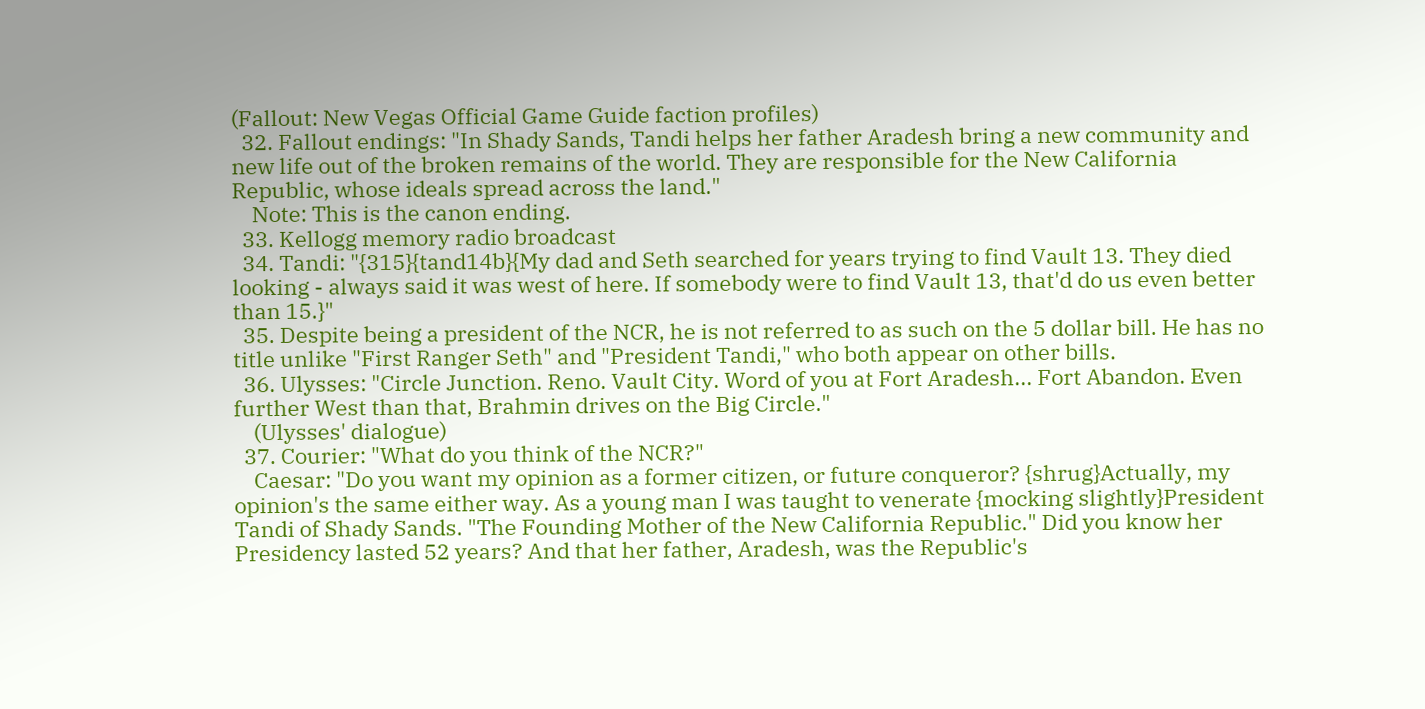(Fallout: New Vegas Official Game Guide faction profiles)
  32. Fallout endings: "In Shady Sands, Tandi helps her father Aradesh bring a new community and new life out of the broken remains of the world. They are responsible for the New California Republic, whose ideals spread across the land."
    Note: This is the canon ending.
  33. Kellogg memory radio broadcast
  34. Tandi: "{315}{tand14b}{My dad and Seth searched for years trying to find Vault 13. They died looking - always said it was west of here. If somebody were to find Vault 13, that'd do us even better than 15.}"
  35. Despite being a president of the NCR, he is not referred to as such on the 5 dollar bill. He has no title unlike "First Ranger Seth" and "President Tandi," who both appear on other bills.
  36. Ulysses: "Circle Junction. Reno. Vault City. Word of you at Fort Aradesh... Fort Abandon. Even further West than that, Brahmin drives on the Big Circle."
    (Ulysses' dialogue)
  37. Courier: "What do you think of the NCR?"
    Caesar: "Do you want my opinion as a former citizen, or future conqueror? {shrug}Actually, my opinion's the same either way. As a young man I was taught to venerate {mocking slightly}President Tandi of Shady Sands. "The Founding Mother of the New California Republic." Did you know her Presidency lasted 52 years? And that her father, Aradesh, was the Republic's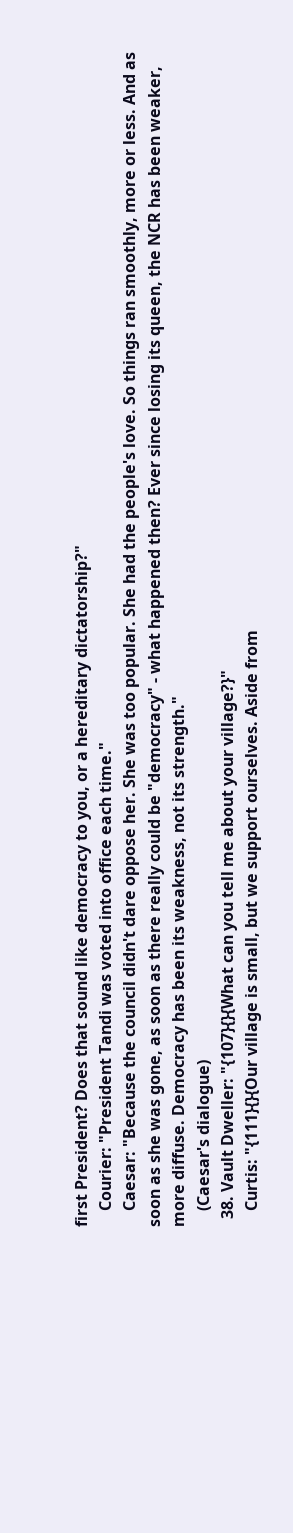first President? Does that sound like democracy to you, or a hereditary dictatorship?"
    Courier: "President Tandi was voted into office each time."
    Caesar: "Because the council didn't dare oppose her. She was too popular. She had the people's love. So things ran smoothly, more or less. And as soon as she was gone, as soon as there really could be "democracy" - what happened then? Ever since losing its queen, the NCR has been weaker, more diffuse. Democracy has been its weakness, not its strength."
    (Caesar's dialogue)
  38. Vault Dweller: "{107}{}{What can you tell me about your village?}"
    Curtis: "{111}{}{Our village is small, but we support ourselves. Aside from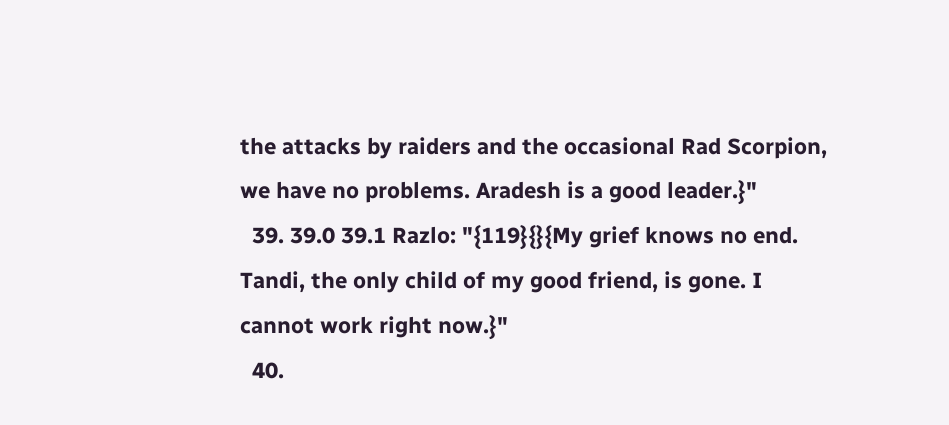the attacks by raiders and the occasional Rad Scorpion, we have no problems. Aradesh is a good leader.}"
  39. 39.0 39.1 Razlo: "{119}{}{My grief knows no end. Tandi, the only child of my good friend, is gone. I cannot work right now.}"
  40.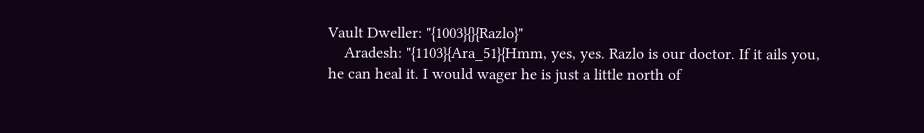Vault Dweller: "{1003}{}{Razlo}"
    Aradesh: "{1103}{Ara_51}{Hmm, yes, yes. Razlo is our doctor. If it ails you, he can heal it. I would wager he is just a little north of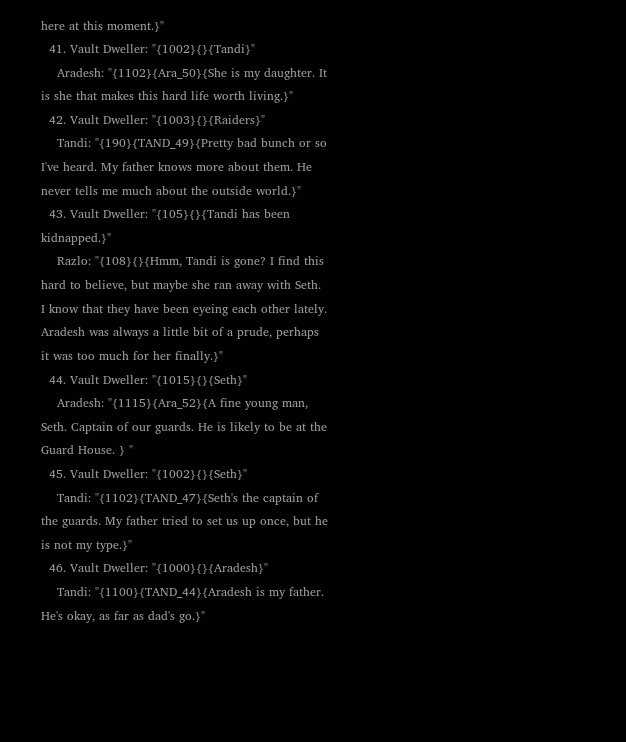here at this moment.}"
  41. Vault Dweller: "{1002}{}{Tandi}"
    Aradesh: "{1102}{Ara_50}{She is my daughter. It is she that makes this hard life worth living.}"
  42. Vault Dweller: "{1003}{}{Raiders}"
    Tandi: "{190}{TAND_49}{Pretty bad bunch or so I've heard. My father knows more about them. He never tells me much about the outside world.}"
  43. Vault Dweller: "{105}{}{Tandi has been kidnapped.}"
    Razlo: "{108}{}{Hmm, Tandi is gone? I find this hard to believe, but maybe she ran away with Seth. I know that they have been eyeing each other lately. Aradesh was always a little bit of a prude, perhaps it was too much for her finally.}"
  44. Vault Dweller: "{1015}{}{Seth}"
    Aradesh: "{1115}{Ara_52}{A fine young man, Seth. Captain of our guards. He is likely to be at the Guard House. } "
  45. Vault Dweller: "{1002}{}{Seth}"
    Tandi: "{1102}{TAND_47}{Seth's the captain of the guards. My father tried to set us up once, but he is not my type.}"
  46. Vault Dweller: "{1000}{}{Aradesh}"
    Tandi: "{1100}{TAND_44}{Aradesh is my father. He's okay, as far as dad's go.}"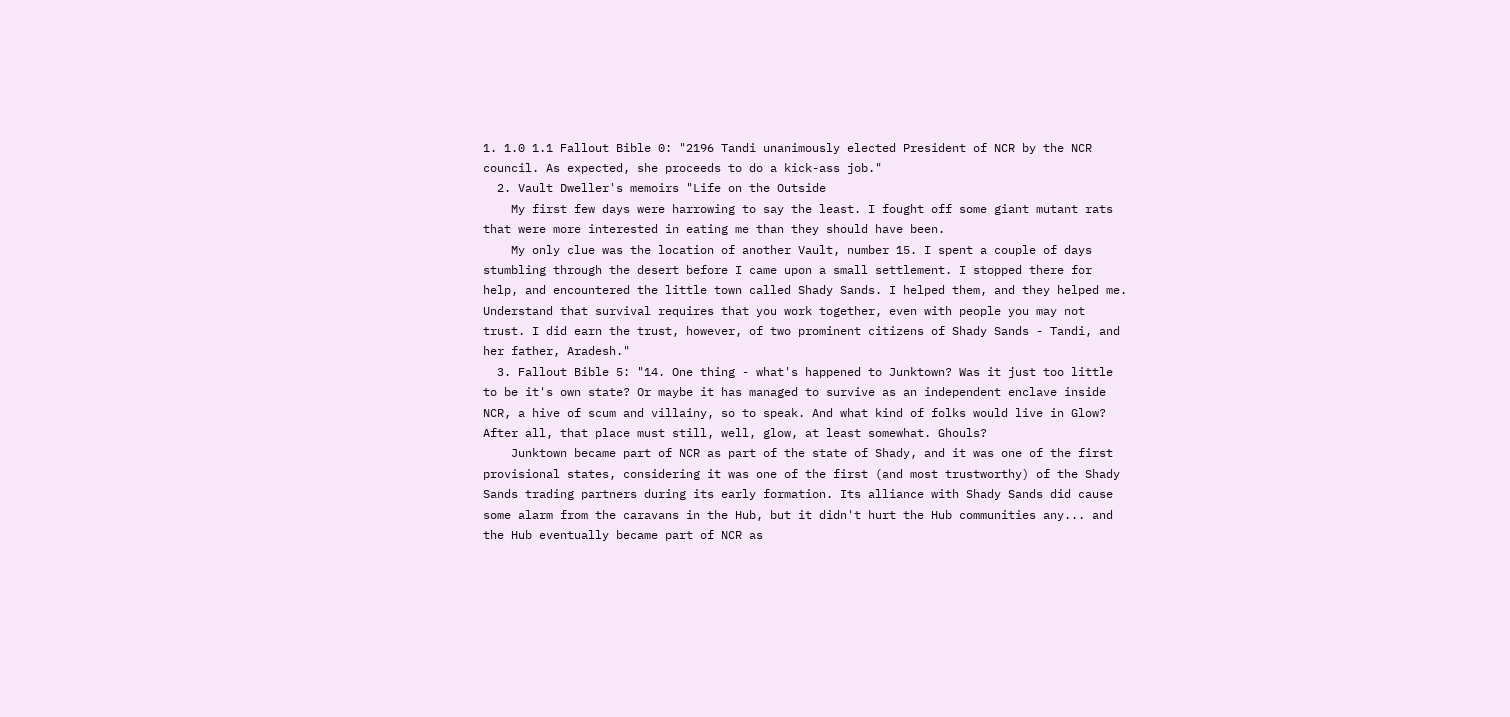1. 1.0 1.1 Fallout Bible 0: "2196 Tandi unanimously elected President of NCR by the NCR council. As expected, she proceeds to do a kick-ass job."
  2. Vault Dweller's memoirs "Life on the Outside
    My first few days were harrowing to say the least. I fought off some giant mutant rats that were more interested in eating me than they should have been.
    My only clue was the location of another Vault, number 15. I spent a couple of days stumbling through the desert before I came upon a small settlement. I stopped there for help, and encountered the little town called Shady Sands. I helped them, and they helped me. Understand that survival requires that you work together, even with people you may not trust. I did earn the trust, however, of two prominent citizens of Shady Sands - Tandi, and her father, Aradesh."
  3. Fallout Bible 5: "14. One thing - what's happened to Junktown? Was it just too little to be it's own state? Or maybe it has managed to survive as an independent enclave inside NCR, a hive of scum and villainy, so to speak. And what kind of folks would live in Glow? After all, that place must still, well, glow, at least somewhat. Ghouls?
    Junktown became part of NCR as part of the state of Shady, and it was one of the first provisional states, considering it was one of the first (and most trustworthy) of the Shady Sands trading partners during its early formation. Its alliance with Shady Sands did cause some alarm from the caravans in the Hub, but it didn't hurt the Hub communities any... and the Hub eventually became part of NCR as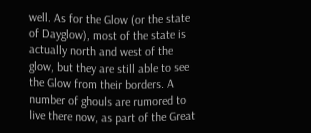well. As for the Glow (or the state of Dayglow), most of the state is actually north and west of the glow, but they are still able to see the Glow from their borders. A number of ghouls are rumored to live there now, as part of the Great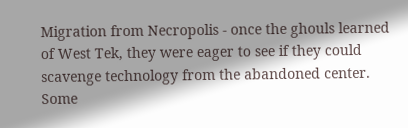Migration from Necropolis - once the ghouls learned of West Tek, they were eager to see if they could scavenge technology from the abandoned center. Some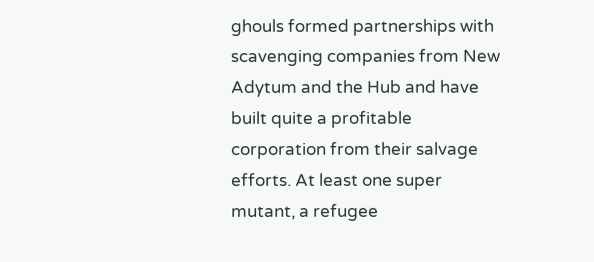ghouls formed partnerships with scavenging companies from New Adytum and the Hub and have built quite a profitable corporation from their salvage efforts. At least one super mutant, a refugee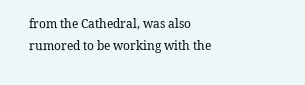from the Cathedral, was also rumored to be working with the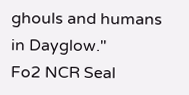ghouls and humans in Dayglow."
Fo2 NCR Seal